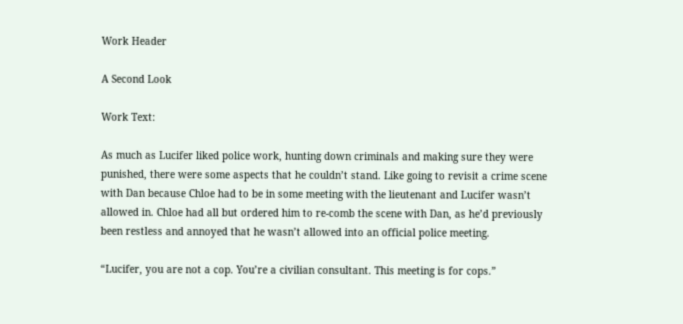Work Header

A Second Look

Work Text:

As much as Lucifer liked police work, hunting down criminals and making sure they were punished, there were some aspects that he couldn’t stand. Like going to revisit a crime scene with Dan because Chloe had to be in some meeting with the lieutenant and Lucifer wasn’t allowed in. Chloe had all but ordered him to re-comb the scene with Dan, as he’d previously been restless and annoyed that he wasn’t allowed into an official police meeting.

“Lucifer, you are not a cop. You’re a civilian consultant. This meeting is for cops.”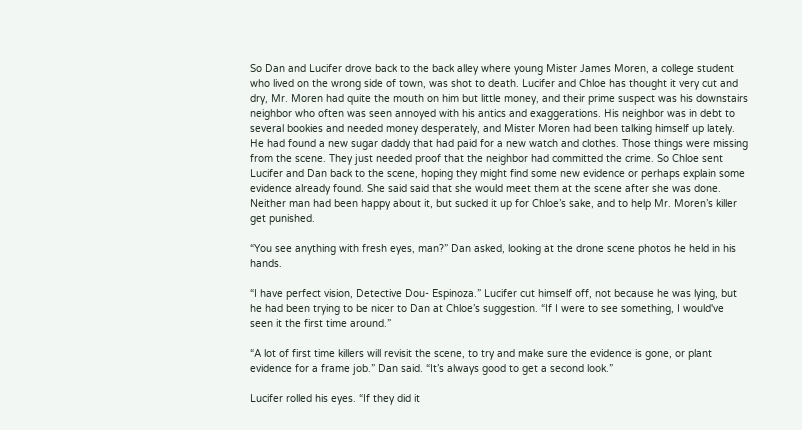So Dan and Lucifer drove back to the back alley where young Mister James Moren, a college student who lived on the wrong side of town, was shot to death. Lucifer and Chloe has thought it very cut and dry, Mr. Moren had quite the mouth on him but little money, and their prime suspect was his downstairs neighbor who often was seen annoyed with his antics and exaggerations. His neighbor was in debt to several bookies and needed money desperately, and Mister Moren had been talking himself up lately. He had found a new sugar daddy that had paid for a new watch and clothes. Those things were missing from the scene. They just needed proof that the neighbor had committed the crime. So Chloe sent Lucifer and Dan back to the scene, hoping they might find some new evidence or perhaps explain some evidence already found. She said said that she would meet them at the scene after she was done. Neither man had been happy about it, but sucked it up for Chloe’s sake, and to help Mr. Moren’s killer get punished.

“You see anything with fresh eyes, man?” Dan asked, looking at the drone scene photos he held in his hands.

“I have perfect vision, Detective Dou- Espinoza.” Lucifer cut himself off, not because he was lying, but he had been trying to be nicer to Dan at Chloe’s suggestion. “If I were to see something, I would've seen it the first time around.”

“A lot of first time killers will revisit the scene, to try and make sure the evidence is gone, or plant evidence for a frame job.” Dan said. “It’s always good to get a second look.”

Lucifer rolled his eyes. “If they did it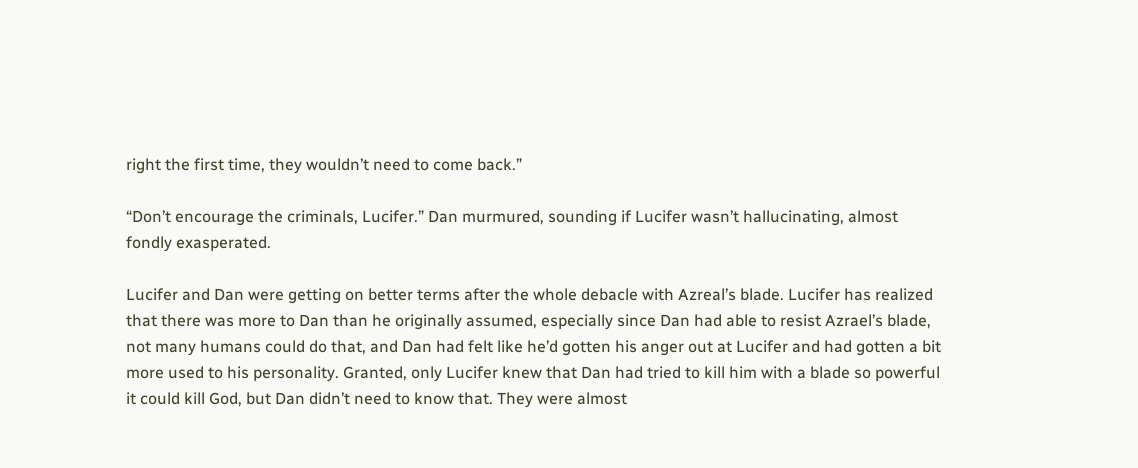right the first time, they wouldn’t need to come back.”

“Don’t encourage the criminals, Lucifer.” Dan murmured, sounding if Lucifer wasn’t hallucinating, almost fondly exasperated.

Lucifer and Dan were getting on better terms after the whole debacle with Azreal’s blade. Lucifer has realized that there was more to Dan than he originally assumed, especially since Dan had able to resist Azrael’s blade, not many humans could do that, and Dan had felt like he’d gotten his anger out at Lucifer and had gotten a bit more used to his personality. Granted, only Lucifer knew that Dan had tried to kill him with a blade so powerful it could kill God, but Dan didn’t need to know that. They were almost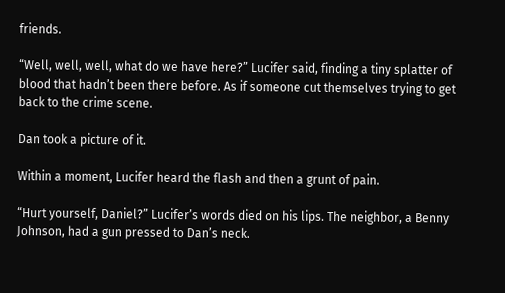friends.

“Well, well, well, what do we have here?” Lucifer said, finding a tiny splatter of blood that hadn’t been there before. As if someone cut themselves trying to get back to the crime scene.

Dan took a picture of it.

Within a moment, Lucifer heard the flash and then a grunt of pain.

“Hurt yourself, Daniel?” Lucifer’s words died on his lips. The neighbor, a Benny Johnson, had a gun pressed to Dan’s neck.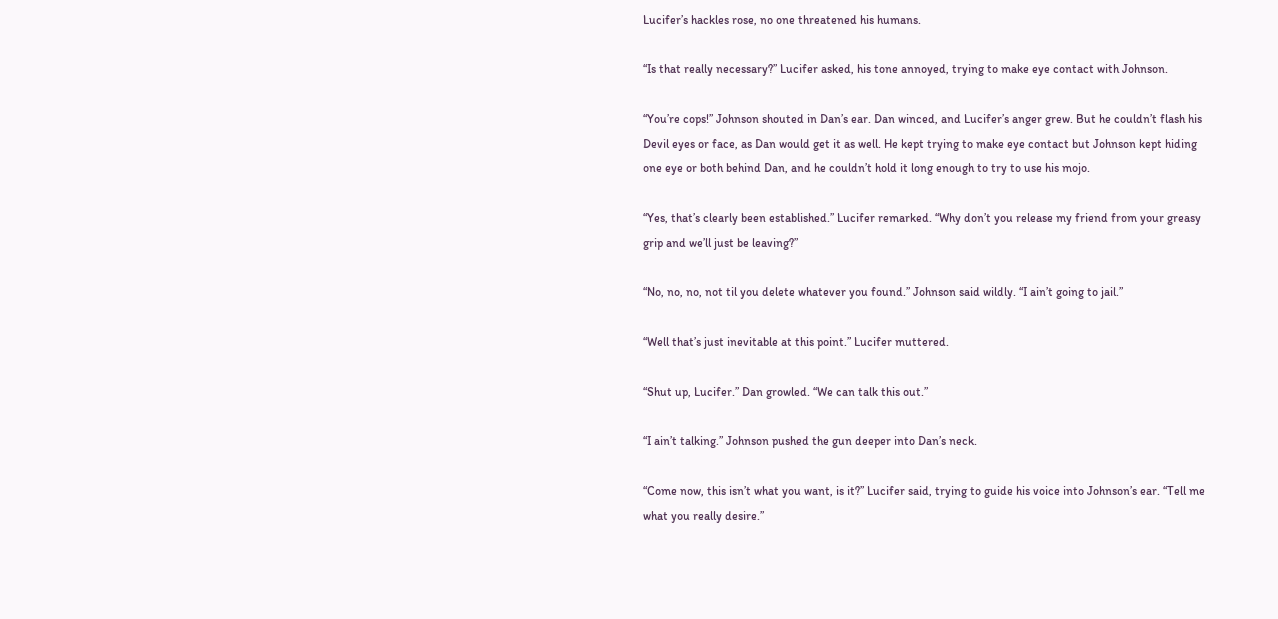Lucifer’s hackles rose, no one threatened his humans.

“Is that really necessary?” Lucifer asked, his tone annoyed, trying to make eye contact with Johnson.

“You’re cops!” Johnson shouted in Dan’s ear. Dan winced, and Lucifer’s anger grew. But he couldn’t flash his Devil eyes or face, as Dan would get it as well. He kept trying to make eye contact but Johnson kept hiding one eye or both behind Dan, and he couldn’t hold it long enough to try to use his mojo.

“Yes, that’s clearly been established.” Lucifer remarked. “Why don’t you release my friend from your greasy grip and we’ll just be leaving?”

“No, no, no, not til you delete whatever you found.” Johnson said wildly. “I ain’t going to jail.”

“Well that’s just inevitable at this point.” Lucifer muttered.

“Shut up, Lucifer.” Dan growled. “We can talk this out.”

“I ain’t talking.” Johnson pushed the gun deeper into Dan’s neck.

“Come now, this isn’t what you want, is it?” Lucifer said, trying to guide his voice into Johnson’s ear. “Tell me what you really desire.”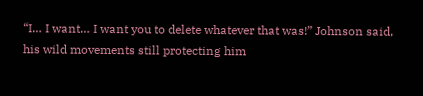“I… I want… I want you to delete whatever that was!” Johnson said, his wild movements still protecting him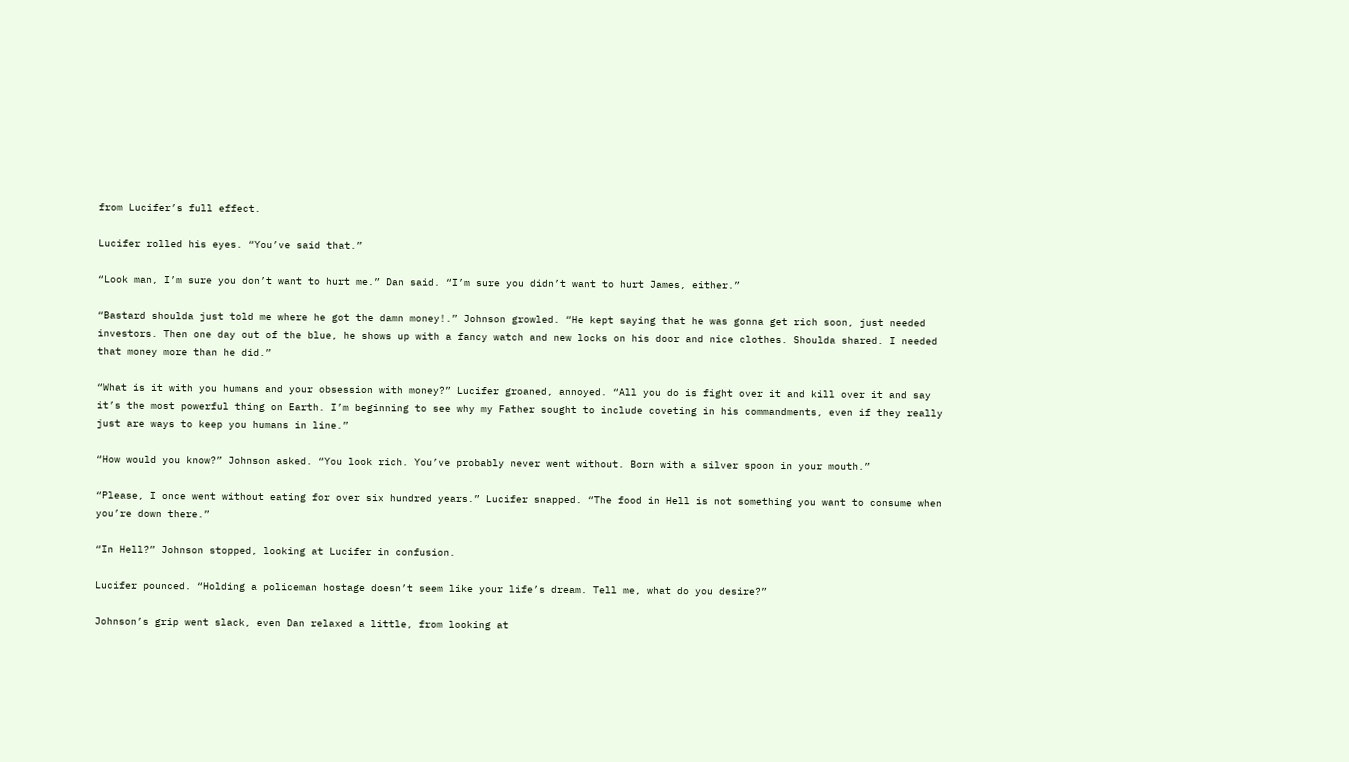from Lucifer’s full effect.

Lucifer rolled his eyes. “You’ve said that.”

“Look man, I’m sure you don’t want to hurt me.” Dan said. “I’m sure you didn’t want to hurt James, either.”

“Bastard shoulda just told me where he got the damn money!.” Johnson growled. “He kept saying that he was gonna get rich soon, just needed investors. Then one day out of the blue, he shows up with a fancy watch and new locks on his door and nice clothes. Shoulda shared. I needed that money more than he did.”

“What is it with you humans and your obsession with money?” Lucifer groaned, annoyed. “All you do is fight over it and kill over it and say it’s the most powerful thing on Earth. I’m beginning to see why my Father sought to include coveting in his commandments, even if they really just are ways to keep you humans in line.”

“How would you know?” Johnson asked. “You look rich. You’ve probably never went without. Born with a silver spoon in your mouth.”

“Please, I once went without eating for over six hundred years.” Lucifer snapped. “The food in Hell is not something you want to consume when you’re down there.”

“In Hell?” Johnson stopped, looking at Lucifer in confusion.

Lucifer pounced. “Holding a policeman hostage doesn’t seem like your life’s dream. Tell me, what do you desire?”

Johnson’s grip went slack, even Dan relaxed a little, from looking at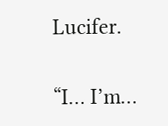Lucifer.

“I… I’m…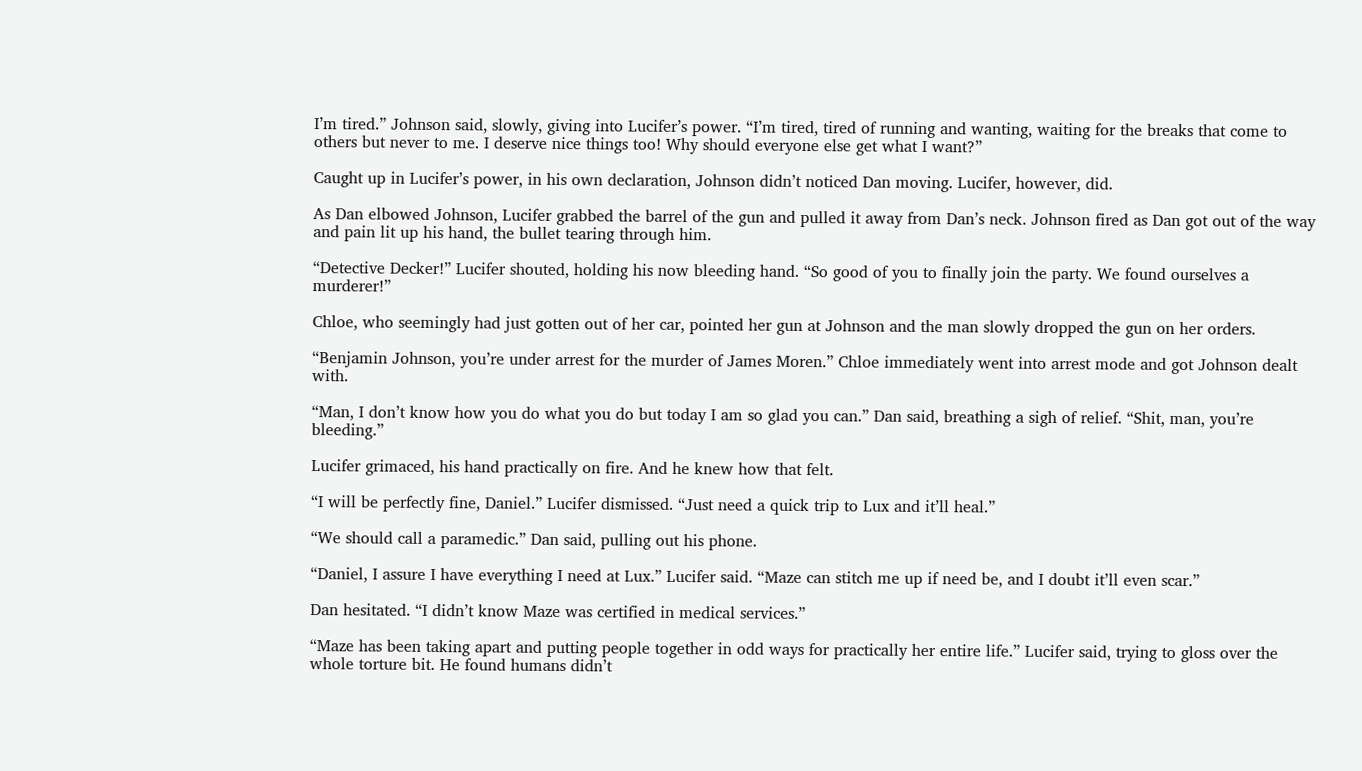I’m tired.” Johnson said, slowly, giving into Lucifer’s power. “I’m tired, tired of running and wanting, waiting for the breaks that come to others but never to me. I deserve nice things too! Why should everyone else get what I want?”

Caught up in Lucifer’s power, in his own declaration, Johnson didn’t noticed Dan moving. Lucifer, however, did.

As Dan elbowed Johnson, Lucifer grabbed the barrel of the gun and pulled it away from Dan’s neck. Johnson fired as Dan got out of the way and pain lit up his hand, the bullet tearing through him.

“Detective Decker!” Lucifer shouted, holding his now bleeding hand. “So good of you to finally join the party. We found ourselves a murderer!”

Chloe, who seemingly had just gotten out of her car, pointed her gun at Johnson and the man slowly dropped the gun on her orders.

“Benjamin Johnson, you’re under arrest for the murder of James Moren.” Chloe immediately went into arrest mode and got Johnson dealt with.

“Man, I don’t know how you do what you do but today I am so glad you can.” Dan said, breathing a sigh of relief. “Shit, man, you’re bleeding.”

Lucifer grimaced, his hand practically on fire. And he knew how that felt.

“I will be perfectly fine, Daniel.” Lucifer dismissed. “Just need a quick trip to Lux and it’ll heal.”

“We should call a paramedic.” Dan said, pulling out his phone.

“Daniel, I assure I have everything I need at Lux.” Lucifer said. “Maze can stitch me up if need be, and I doubt it’ll even scar.”

Dan hesitated. “I didn’t know Maze was certified in medical services.”

“Maze has been taking apart and putting people together in odd ways for practically her entire life.” Lucifer said, trying to gloss over the whole torture bit. He found humans didn’t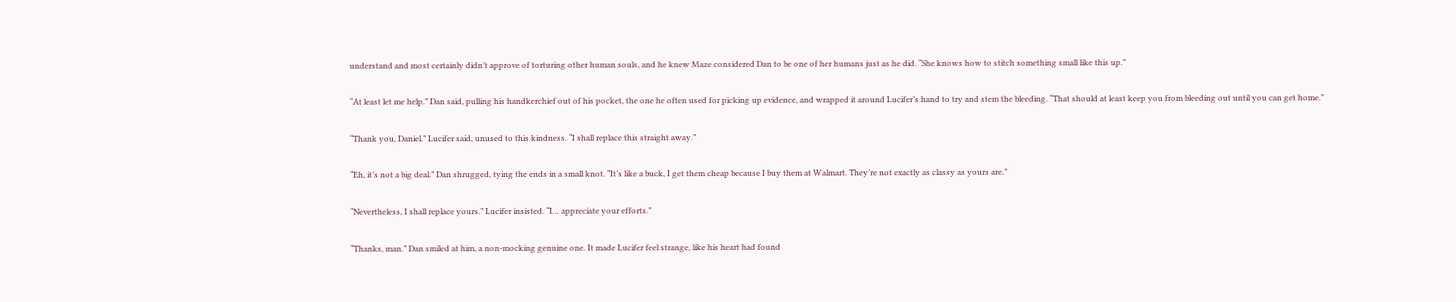understand and most certainly didn’t approve of torturing other human souls, and he knew Maze considered Dan to be one of her humans just as he did. “She knows how to stitch something small like this up.”

“At least let me help.” Dan said, pulling his handkerchief out of his pocket, the one he often used for picking up evidence, and wrapped it around Lucifer’s hand to try and stem the bleeding. “That should at least keep you from bleeding out until you can get home.”

“Thank you, Daniel.” Lucifer said, unused to this kindness. “I shall replace this straight away.”

“Eh, it’s not a big deal.” Dan shrugged, tying the ends in a small knot. “It’s like a buck, I get them cheap because I buy them at Walmart. They’re not exactly as classy as yours are.”

“Nevertheless, I shall replace yours.” Lucifer insisted. “I… appreciate your efforts.”

“Thanks, man.” Dan smiled at him, a non-mocking genuine one. It made Lucifer feel strange, like his heart had found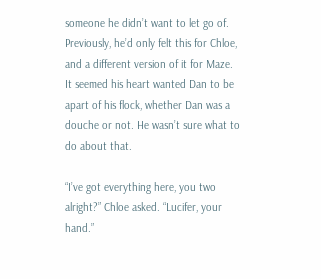someone he didn’t want to let go of. Previously, he’d only felt this for Chloe, and a different version of it for Maze. It seemed his heart wanted Dan to be apart of his flock, whether Dan was a douche or not. He wasn’t sure what to do about that.

“I’ve got everything here, you two alright?” Chloe asked. “Lucifer, your hand.”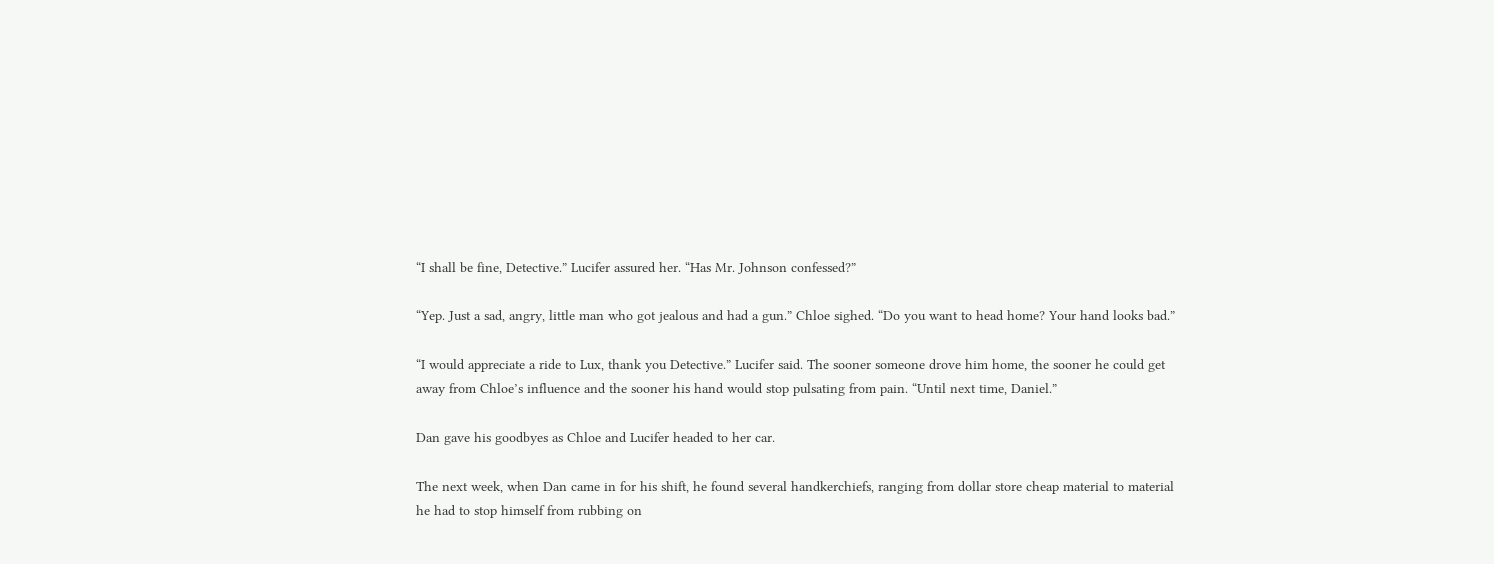“I shall be fine, Detective.” Lucifer assured her. “Has Mr. Johnson confessed?”

“Yep. Just a sad, angry, little man who got jealous and had a gun.” Chloe sighed. “Do you want to head home? Your hand looks bad.”

“I would appreciate a ride to Lux, thank you Detective.” Lucifer said. The sooner someone drove him home, the sooner he could get away from Chloe’s influence and the sooner his hand would stop pulsating from pain. “Until next time, Daniel.”

Dan gave his goodbyes as Chloe and Lucifer headed to her car.

The next week, when Dan came in for his shift, he found several handkerchiefs, ranging from dollar store cheap material to material he had to stop himself from rubbing on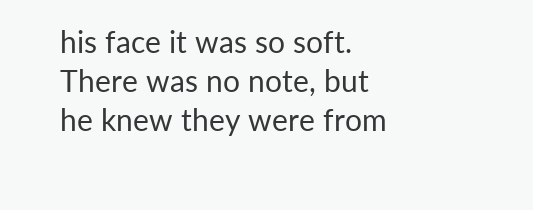his face it was so soft. There was no note, but he knew they were from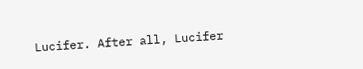Lucifer. After all, Lucifer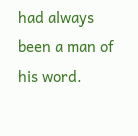had always been a man of his word.